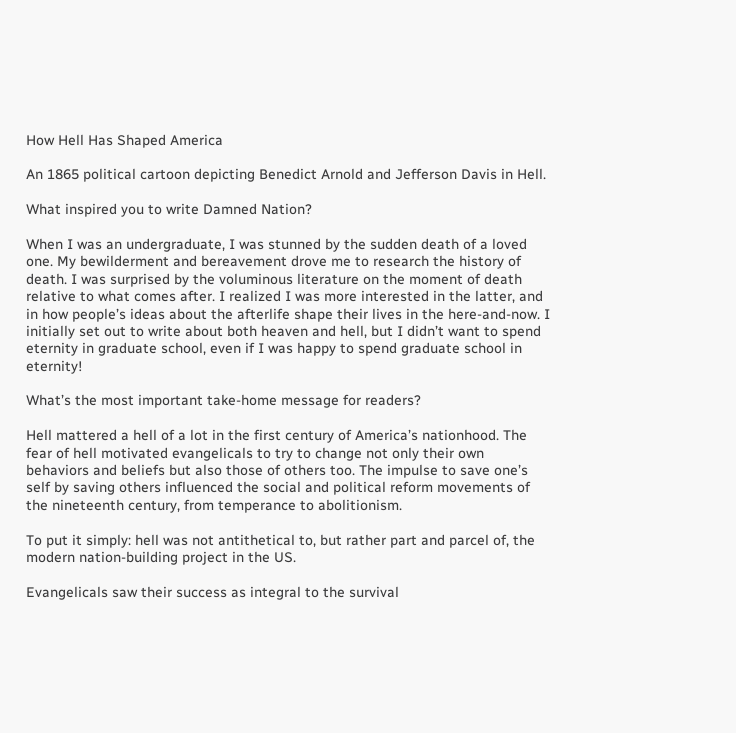How Hell Has Shaped America

An 1865 political cartoon depicting Benedict Arnold and Jefferson Davis in Hell.

What inspired you to write Damned Nation?

When I was an undergraduate, I was stunned by the sudden death of a loved one. My bewilderment and bereavement drove me to research the history of death. I was surprised by the voluminous literature on the moment of death relative to what comes after. I realized I was more interested in the latter, and in how people’s ideas about the afterlife shape their lives in the here-and-now. I initially set out to write about both heaven and hell, but I didn’t want to spend eternity in graduate school, even if I was happy to spend graduate school in eternity!

What’s the most important take-home message for readers?

Hell mattered a hell of a lot in the first century of America’s nationhood. The fear of hell motivated evangelicals to try to change not only their own behaviors and beliefs but also those of others too. The impulse to save one’s self by saving others influenced the social and political reform movements of the nineteenth century, from temperance to abolitionism.

To put it simply: hell was not antithetical to, but rather part and parcel of, the modern nation-building project in the US.

Evangelicals saw their success as integral to the survival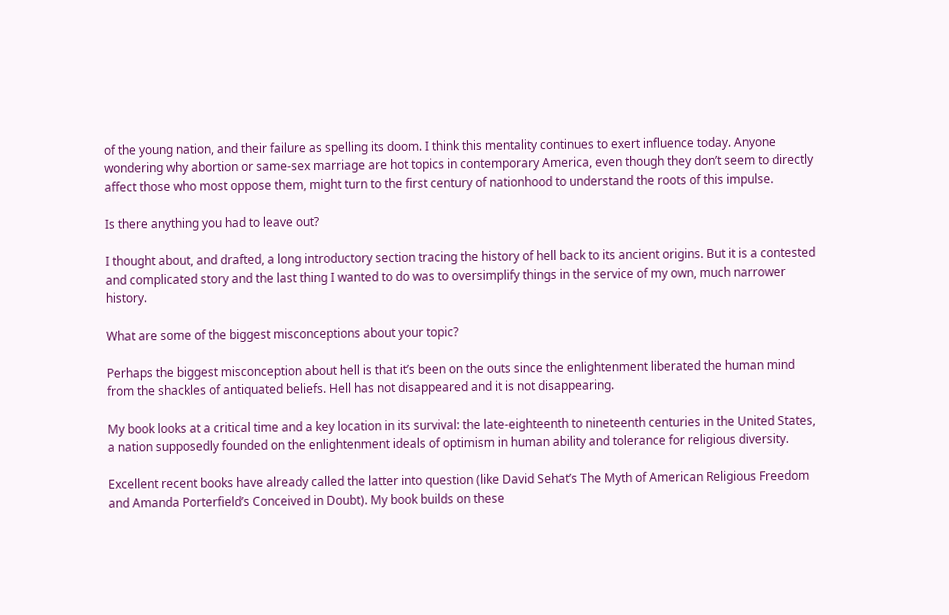of the young nation, and their failure as spelling its doom. I think this mentality continues to exert influence today. Anyone wondering why abortion or same-sex marriage are hot topics in contemporary America, even though they don’t seem to directly affect those who most oppose them, might turn to the first century of nationhood to understand the roots of this impulse.

Is there anything you had to leave out?

I thought about, and drafted, a long introductory section tracing the history of hell back to its ancient origins. But it is a contested and complicated story and the last thing I wanted to do was to oversimplify things in the service of my own, much narrower history.

What are some of the biggest misconceptions about your topic?

Perhaps the biggest misconception about hell is that it’s been on the outs since the enlightenment liberated the human mind from the shackles of antiquated beliefs. Hell has not disappeared and it is not disappearing.

My book looks at a critical time and a key location in its survival: the late-eighteenth to nineteenth centuries in the United States, a nation supposedly founded on the enlightenment ideals of optimism in human ability and tolerance for religious diversity.

Excellent recent books have already called the latter into question (like David Sehat’s The Myth of American Religious Freedom and Amanda Porterfield’s Conceived in Doubt). My book builds on these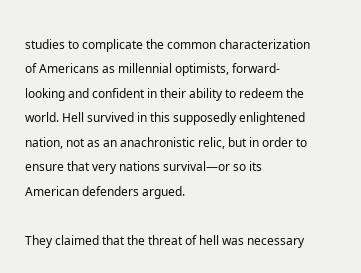studies to complicate the common characterization of Americans as millennial optimists, forward-looking and confident in their ability to redeem the world. Hell survived in this supposedly enlightened nation, not as an anachronistic relic, but in order to ensure that very nations survival—or so its American defenders argued.

They claimed that the threat of hell was necessary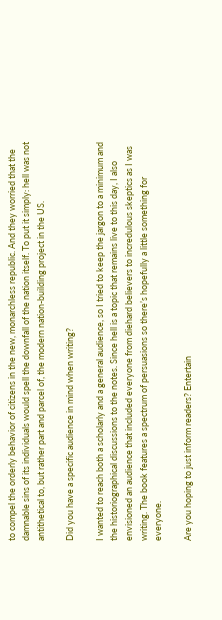to compel the orderly behavior of citizens in the new, monarchless republic. And they worried that the damnable sins of its individuals would spell the downfall of the nation itself. To put it simply: hell was not antithetical to, but rather part and parcel of, the modern nation-building project in the US.

Did you have a specific audience in mind when writing?

I wanted to reach both a scholarly and a general audience, so I tried to keep the jargon to a minimum and the historiographical discussions to the notes. Since hell is a topic that remains live to this day, I also envisioned an audience that included everyone from diehard believers to incredulous skeptics as I was writing. The book features a spectrum of persuasions so there’s hopefully a little something for everyone.

Are you hoping to just inform readers? Entertain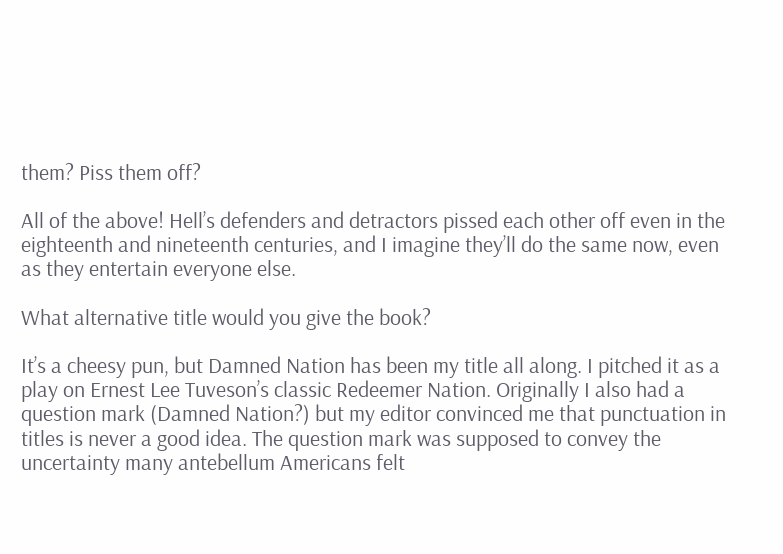them? Piss them off?

All of the above! Hell’s defenders and detractors pissed each other off even in the eighteenth and nineteenth centuries, and I imagine they’ll do the same now, even as they entertain everyone else.

What alternative title would you give the book?

It’s a cheesy pun, but Damned Nation has been my title all along. I pitched it as a play on Ernest Lee Tuveson’s classic Redeemer Nation. Originally I also had a question mark (Damned Nation?) but my editor convinced me that punctuation in titles is never a good idea. The question mark was supposed to convey the uncertainty many antebellum Americans felt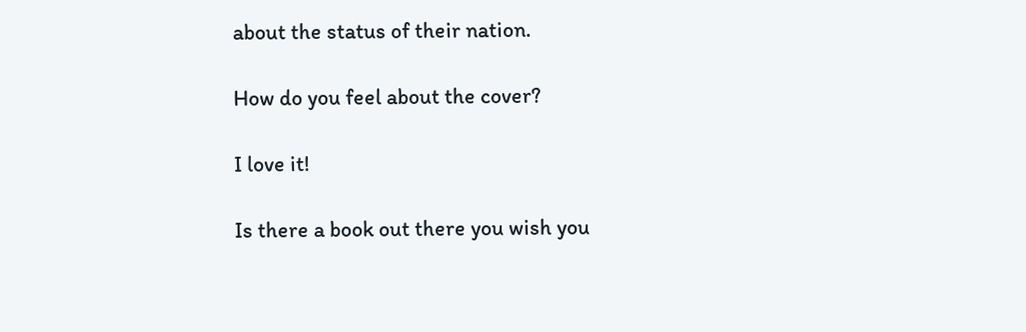about the status of their nation.

How do you feel about the cover?

I love it!

Is there a book out there you wish you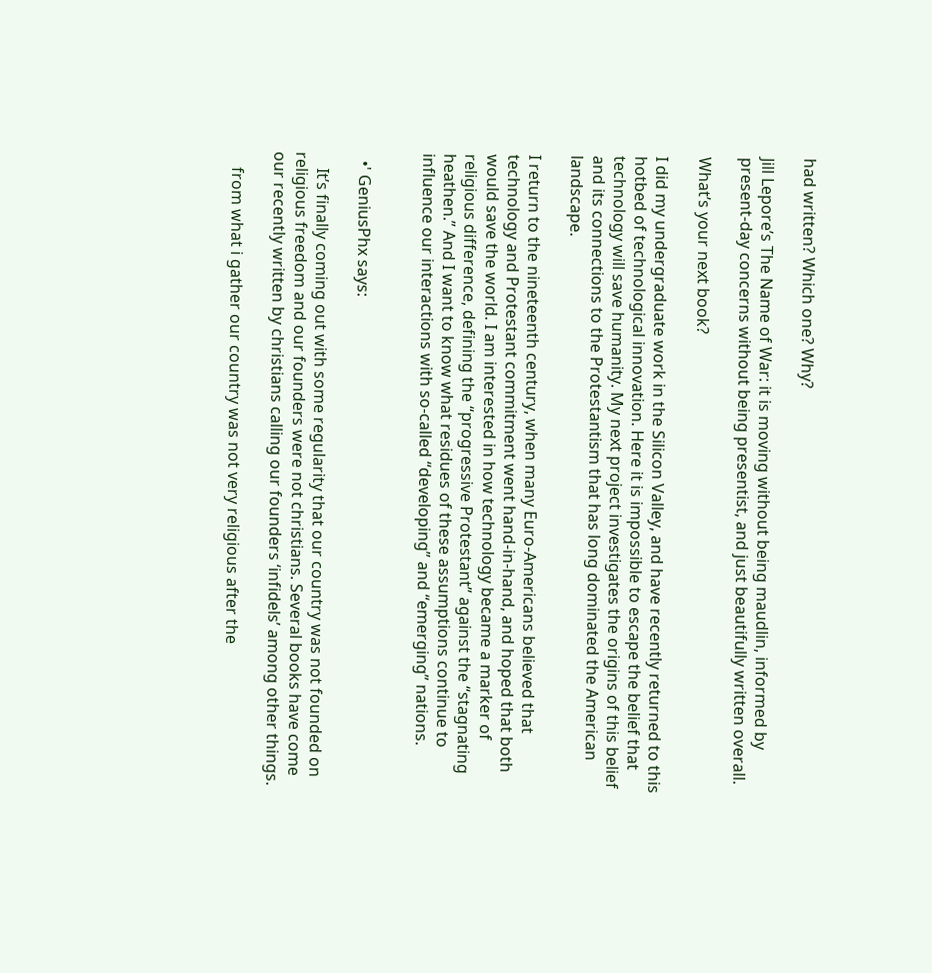had written? Which one? Why?

Jill Lepore’s The Name of War: it is moving without being maudlin, informed by present-day concerns without being presentist, and just beautifully written overall.

What’s your next book?

I did my undergraduate work in the Silicon Valley, and have recently returned to this hotbed of technological innovation. Here it is impossible to escape the belief that technology will save humanity. My next project investigates the origins of this belief and its connections to the Protestantism that has long dominated the American landscape.

I return to the nineteenth century, when many Euro-Americans believed that technology and Protestant commitment went hand-in-hand, and hoped that both would save the world. I am interested in how technology became a marker of religious difference, defining the “progressive Protestant” against the “stagnating heathen.” And I want to know what residues of these assumptions continue to influence our interactions with so-called “developing” and “emerging” nations.


  •' GeniusPhx says:

    It’s finally coming out with some regularity that our country was not founded on religious freedom and our founders were not christians. Several books have come our recently written by christians calling our founders ‘infidels’ among other things.

    from what i gather our country was not very religious after the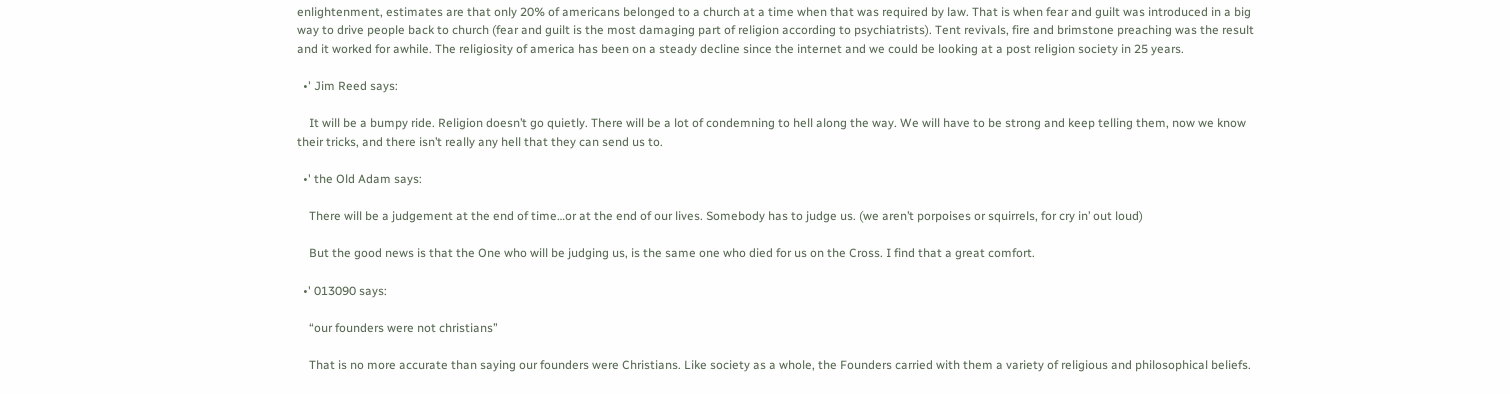enlightenment, estimates are that only 20% of americans belonged to a church at a time when that was required by law. That is when fear and guilt was introduced in a big way to drive people back to church (fear and guilt is the most damaging part of religion according to psychiatrists). Tent revivals, fire and brimstone preaching was the result and it worked for awhile. The religiosity of america has been on a steady decline since the internet and we could be looking at a post religion society in 25 years.

  •' Jim Reed says:

    It will be a bumpy ride. Religion doesn’t go quietly. There will be a lot of condemning to hell along the way. We will have to be strong and keep telling them, now we know their tricks, and there isn’t really any hell that they can send us to.

  •' the Old Adam says:

    There will be a judgement at the end of time…or at the end of our lives. Somebody has to judge us. (we aren’t porpoises or squirrels, for cry in’ out loud)

    But the good news is that the One who will be judging us, is the same one who died for us on the Cross. I find that a great comfort.

  •' 013090 says:

    “our founders were not christians”

    That is no more accurate than saying our founders were Christians. Like society as a whole, the Founders carried with them a variety of religious and philosophical beliefs.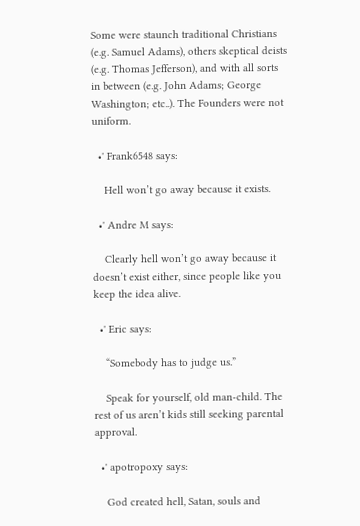Some were staunch traditional Christians (e.g. Samuel Adams), others skeptical deists (e.g. Thomas Jefferson), and with all sorts in between (e.g. John Adams; George Washington; etc..). The Founders were not uniform.

  •' Frank6548 says:

    Hell won’t go away because it exists.

  •' Andre M says:

    Clearly hell won’t go away because it doesn’t exist either, since people like you keep the idea alive.

  •' Eric says:

    “Somebody has to judge us.”

    Speak for yourself, old man-child. The rest of us aren’t kids still seeking parental approval.

  •' apotropoxy says:

    God created hell, Satan, souls and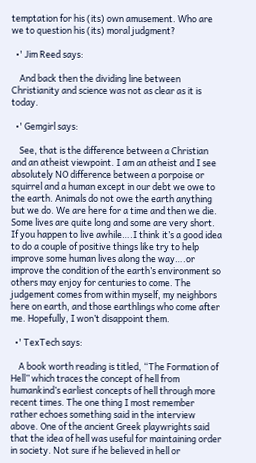temptation for his (its) own amusement. Who are we to question his (its) moral judgment?

  •' Jim Reed says:

    And back then the dividing line between Christianity and science was not as clear as it is today.

  •' Gemgirl says:

    See, that is the difference between a Christian and an atheist viewpoint. I am an atheist and I see absolutely NO difference between a porpoise or squirrel and a human except in our debt we owe to the earth. Animals do not owe the earth anything but we do. We are here for a time and then we die. Some lives are quite long and some are very short. If you happen to live awhile….I think it’s a good idea to do a couple of positive things like try to help improve some human lives along the way….or improve the condition of the earth’s environment so others may enjoy for centuries to come. The judgement comes from within myself, my neighbors here on earth, and those earthlings who come after me. Hopefully, I won’t disappoint them.

  •' TexTech says:

    A book worth reading is titled, “The Formation of Hell” which traces the concept of hell from humankind’s earliest concepts of hell through more recent times. The one thing I most remember rather echoes something said in the interview above. One of the ancient Greek playwrights said that the idea of hell was useful for maintaining order in society. Not sure if he believed in hell or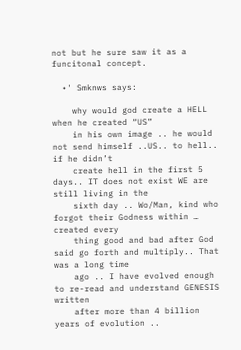not but he sure saw it as a funcitonal concept.

  •' Smknws says:

    why would god create a HELL when he created “US”
    in his own image .. he would not send himself ..US.. to hell.. if he didn’t
    create hell in the first 5 days.. IT does not exist WE are still living in the
    sixth day .. Wo/Man, kind who forgot their Godness within … created every
    thing good and bad after God said go forth and multiply.. That was a long time
    ago .. I have evolved enough to re-read and understand GENESIS written
    after more than 4 billion years of evolution ..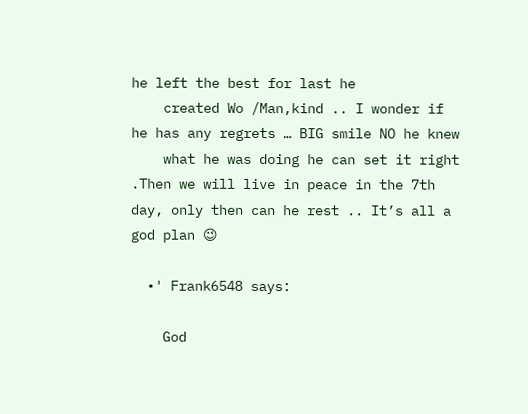he left the best for last he
    created Wo /Man,kind .. I wonder if he has any regrets … BIG smile NO he knew
    what he was doing he can set it right .Then we will live in peace in the 7th day, only then can he rest .. It’s all a god plan 😉

  •' Frank6548 says:

    God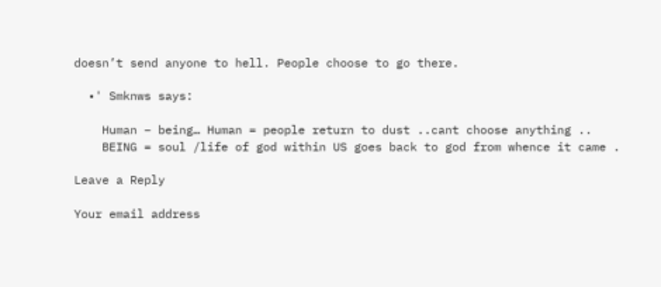doesn’t send anyone to hell. People choose to go there.

  •' Smknws says:

    Human – being… Human = people return to dust ..cant choose anything ..
    BEING = soul /life of god within US goes back to god from whence it came .

Leave a Reply

Your email address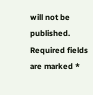will not be published. Required fields are marked *